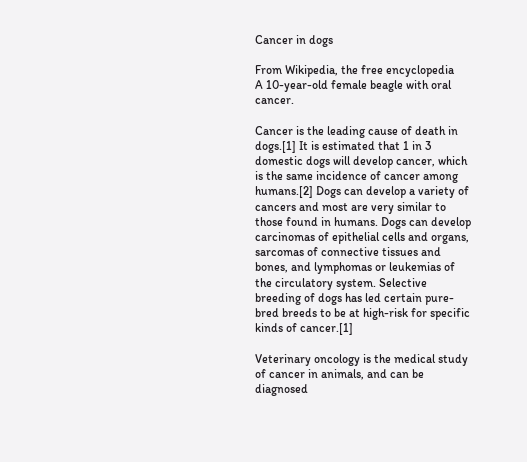Cancer in dogs

From Wikipedia, the free encyclopedia
A 10-year-old female beagle with oral cancer.

Cancer is the leading cause of death in dogs.[1] It is estimated that 1 in 3 domestic dogs will develop cancer, which is the same incidence of cancer among humans.[2] Dogs can develop a variety of cancers and most are very similar to those found in humans. Dogs can develop carcinomas of epithelial cells and organs, sarcomas of connective tissues and bones, and lymphomas or leukemias of the circulatory system. Selective breeding of dogs has led certain pure-bred breeds to be at high-risk for specific kinds of cancer.[1]

Veterinary oncology is the medical study of cancer in animals, and can be diagnosed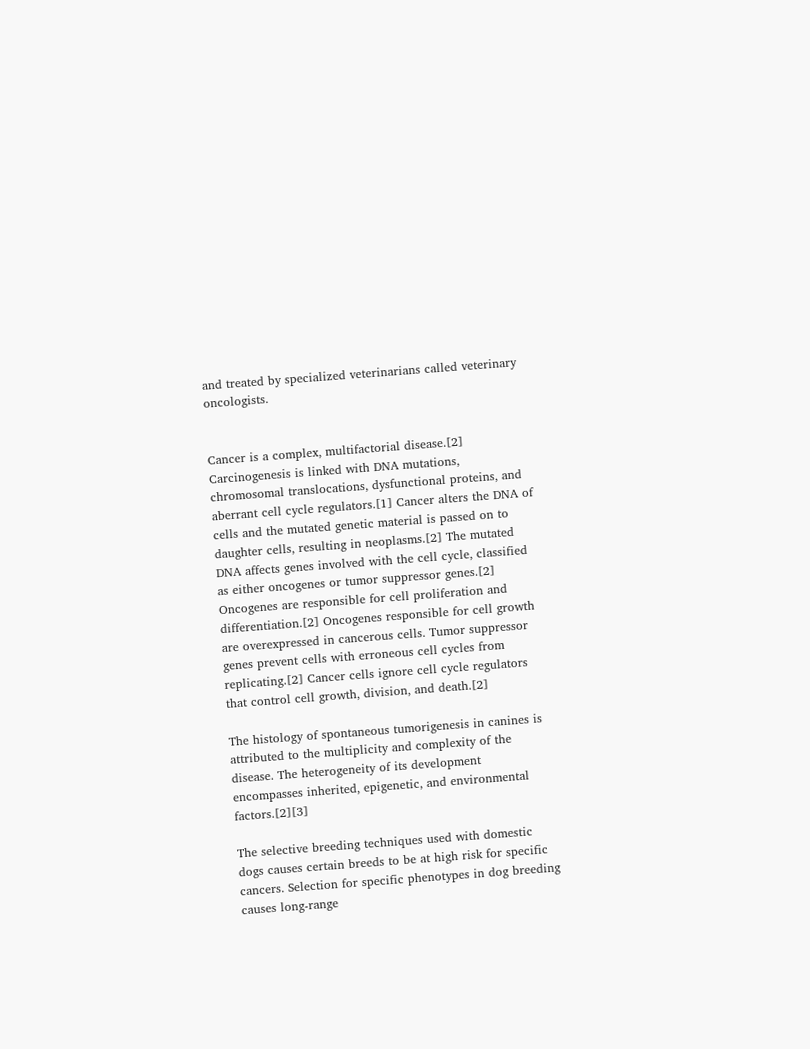and treated by specialized veterinarians called veterinary oncologists.


Cancer is a complex, multifactorial disease.[2] Carcinogenesis is linked with DNA mutations, chromosomal translocations, dysfunctional proteins, and aberrant cell cycle regulators.[1] Cancer alters the DNA of cells and the mutated genetic material is passed on to daughter cells, resulting in neoplasms.[2] The mutated DNA affects genes involved with the cell cycle, classified as either oncogenes or tumor suppressor genes.[2] Oncogenes are responsible for cell proliferation and differentiation.[2] Oncogenes responsible for cell growth are overexpressed in cancerous cells. Tumor suppressor genes prevent cells with erroneous cell cycles from replicating.[2] Cancer cells ignore cell cycle regulators that control cell growth, division, and death.[2]

The histology of spontaneous tumorigenesis in canines is attributed to the multiplicity and complexity of the disease. The heterogeneity of its development encompasses inherited, epigenetic, and environmental factors.[2][3]

The selective breeding techniques used with domestic dogs causes certain breeds to be at high risk for specific cancers. Selection for specific phenotypes in dog breeding causes long-range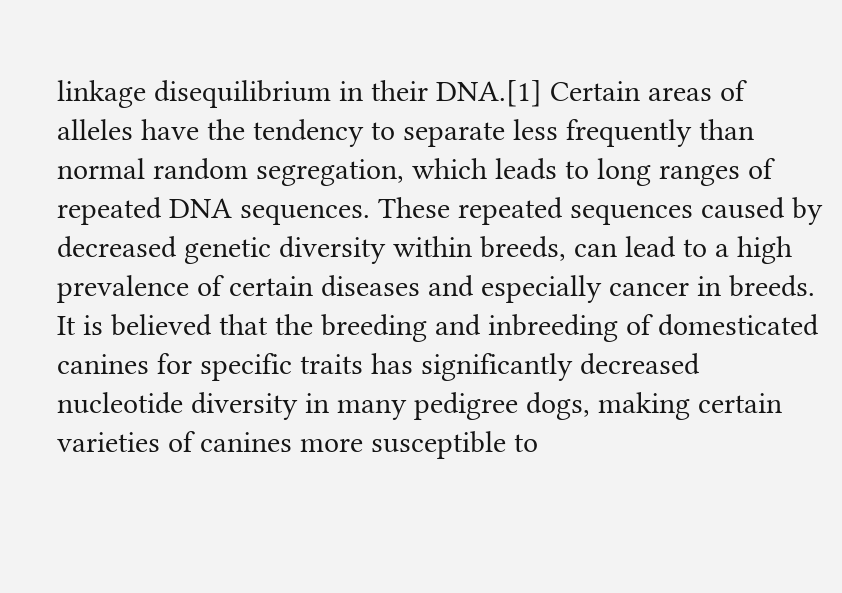linkage disequilibrium in their DNA.[1] Certain areas of alleles have the tendency to separate less frequently than normal random segregation, which leads to long ranges of repeated DNA sequences. These repeated sequences caused by decreased genetic diversity within breeds, can lead to a high prevalence of certain diseases and especially cancer in breeds. It is believed that the breeding and inbreeding of domesticated canines for specific traits has significantly decreased nucleotide diversity in many pedigree dogs, making certain varieties of canines more susceptible to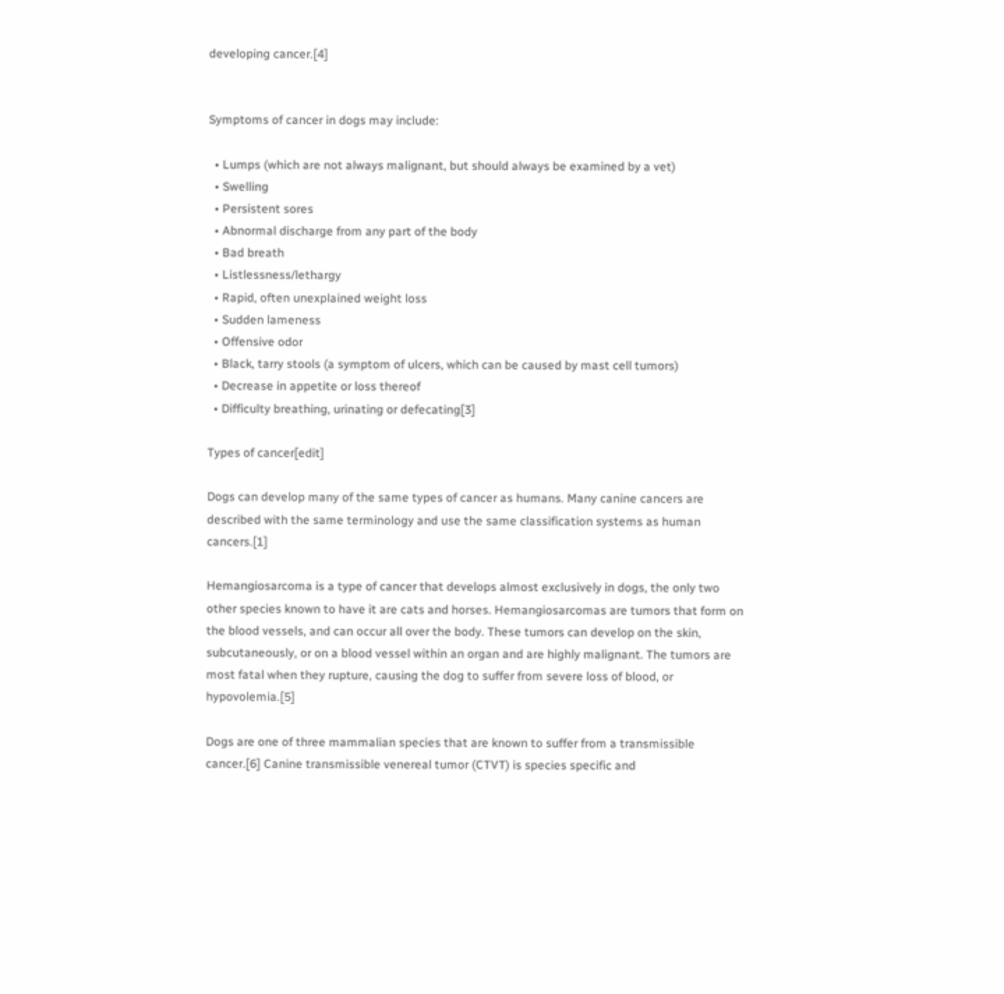developing cancer.[4]


Symptoms of cancer in dogs may include:

  • Lumps (which are not always malignant, but should always be examined by a vet)
  • Swelling
  • Persistent sores
  • Abnormal discharge from any part of the body
  • Bad breath
  • Listlessness/lethargy
  • Rapid, often unexplained weight loss
  • Sudden lameness
  • Offensive odor
  • Black, tarry stools (a symptom of ulcers, which can be caused by mast cell tumors)
  • Decrease in appetite or loss thereof
  • Difficulty breathing, urinating or defecating[3]

Types of cancer[edit]

Dogs can develop many of the same types of cancer as humans. Many canine cancers are described with the same terminology and use the same classification systems as human cancers.[1]

Hemangiosarcoma is a type of cancer that develops almost exclusively in dogs, the only two other species known to have it are cats and horses. Hemangiosarcomas are tumors that form on the blood vessels, and can occur all over the body. These tumors can develop on the skin, subcutaneously, or on a blood vessel within an organ and are highly malignant. The tumors are most fatal when they rupture, causing the dog to suffer from severe loss of blood, or hypovolemia.[5]

Dogs are one of three mammalian species that are known to suffer from a transmissible cancer.[6] Canine transmissible venereal tumor (CTVT) is species specific and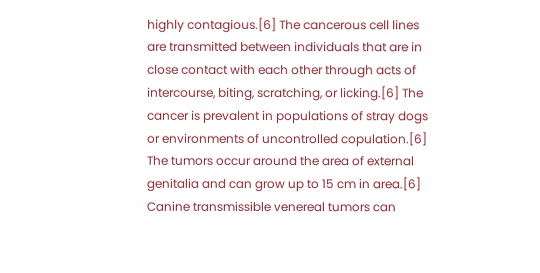highly contagious.[6] The cancerous cell lines are transmitted between individuals that are in close contact with each other through acts of intercourse, biting, scratching, or licking.[6] The cancer is prevalent in populations of stray dogs or environments of uncontrolled copulation.[6] The tumors occur around the area of external genitalia and can grow up to 15 cm in area.[6] Canine transmissible venereal tumors can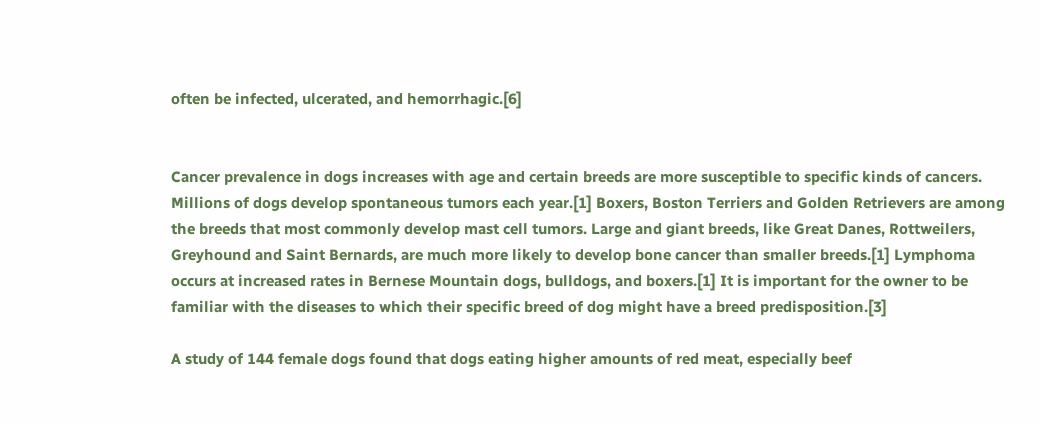often be infected, ulcerated, and hemorrhagic.[6]


Cancer prevalence in dogs increases with age and certain breeds are more susceptible to specific kinds of cancers. Millions of dogs develop spontaneous tumors each year.[1] Boxers, Boston Terriers and Golden Retrievers are among the breeds that most commonly develop mast cell tumors. Large and giant breeds, like Great Danes, Rottweilers, Greyhound and Saint Bernards, are much more likely to develop bone cancer than smaller breeds.[1] Lymphoma occurs at increased rates in Bernese Mountain dogs, bulldogs, and boxers.[1] It is important for the owner to be familiar with the diseases to which their specific breed of dog might have a breed predisposition.[3]

A study of 144 female dogs found that dogs eating higher amounts of red meat, especially beef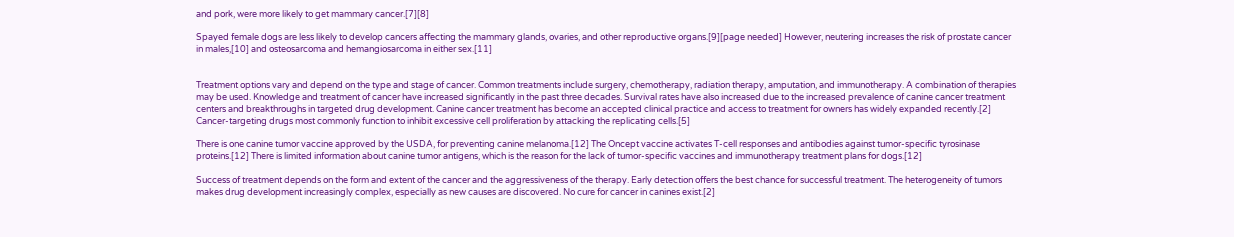and pork, were more likely to get mammary cancer.[7][8]

Spayed female dogs are less likely to develop cancers affecting the mammary glands, ovaries, and other reproductive organs.[9][page needed] However, neutering increases the risk of prostate cancer in males,[10] and osteosarcoma and hemangiosarcoma in either sex.[11]


Treatment options vary and depend on the type and stage of cancer. Common treatments include surgery, chemotherapy, radiation therapy, amputation, and immunotherapy. A combination of therapies may be used. Knowledge and treatment of cancer have increased significantly in the past three decades. Survival rates have also increased due to the increased prevalence of canine cancer treatment centers and breakthroughs in targeted drug development. Canine cancer treatment has become an accepted clinical practice and access to treatment for owners has widely expanded recently.[2] Cancer-targeting drugs most commonly function to inhibit excessive cell proliferation by attacking the replicating cells.[5]

There is one canine tumor vaccine approved by the USDA, for preventing canine melanoma.[12] The Oncept vaccine activates T-cell responses and antibodies against tumor-specific tyrosinase proteins.[12] There is limited information about canine tumor antigens, which is the reason for the lack of tumor-specific vaccines and immunotherapy treatment plans for dogs.[12]

Success of treatment depends on the form and extent of the cancer and the aggressiveness of the therapy. Early detection offers the best chance for successful treatment. The heterogeneity of tumors makes drug development increasingly complex, especially as new causes are discovered. No cure for cancer in canines exist.[2]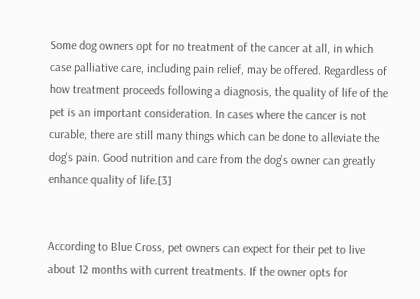Some dog owners opt for no treatment of the cancer at all, in which case palliative care, including pain relief, may be offered. Regardless of how treatment proceeds following a diagnosis, the quality of life of the pet is an important consideration. In cases where the cancer is not curable, there are still many things which can be done to alleviate the dog's pain. Good nutrition and care from the dog's owner can greatly enhance quality of life.[3]


According to Blue Cross, pet owners can expect for their pet to live about 12 months with current treatments. If the owner opts for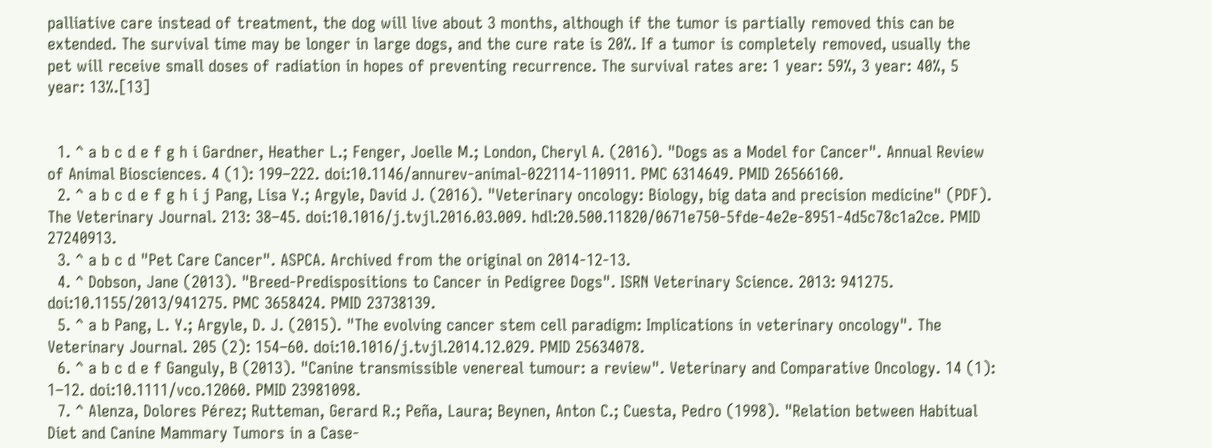palliative care instead of treatment, the dog will live about 3 months, although if the tumor is partially removed this can be extended. The survival time may be longer in large dogs, and the cure rate is 20%. If a tumor is completely removed, usually the pet will receive small doses of radiation in hopes of preventing recurrence. The survival rates are: 1 year: 59%, 3 year: 40%, 5 year: 13%.[13]


  1. ^ a b c d e f g h i Gardner, Heather L.; Fenger, Joelle M.; London, Cheryl A. (2016). "Dogs as a Model for Cancer". Annual Review of Animal Biosciences. 4 (1): 199–222. doi:10.1146/annurev-animal-022114-110911. PMC 6314649. PMID 26566160.
  2. ^ a b c d e f g h i j Pang, Lisa Y.; Argyle, David J. (2016). "Veterinary oncology: Biology, big data and precision medicine" (PDF). The Veterinary Journal. 213: 38–45. doi:10.1016/j.tvjl.2016.03.009. hdl:20.500.11820/0671e750-5fde-4e2e-8951-4d5c78c1a2ce. PMID 27240913.
  3. ^ a b c d "Pet Care Cancer". ASPCA. Archived from the original on 2014-12-13.
  4. ^ Dobson, Jane (2013). "Breed-Predispositions to Cancer in Pedigree Dogs". ISRN Veterinary Science. 2013: 941275. doi:10.1155/2013/941275. PMC 3658424. PMID 23738139.
  5. ^ a b Pang, L. Y.; Argyle, D. J. (2015). "The evolving cancer stem cell paradigm: Implications in veterinary oncology". The Veterinary Journal. 205 (2): 154–60. doi:10.1016/j.tvjl.2014.12.029. PMID 25634078.
  6. ^ a b c d e f Ganguly, B (2013). "Canine transmissible venereal tumour: a review". Veterinary and Comparative Oncology. 14 (1): 1–12. doi:10.1111/vco.12060. PMID 23981098.
  7. ^ Alenza, Dolores Pérez; Rutteman, Gerard R.; Peña, Laura; Beynen, Anton C.; Cuesta, Pedro (1998). "Relation between Habitual Diet and Canine Mammary Tumors in a Case-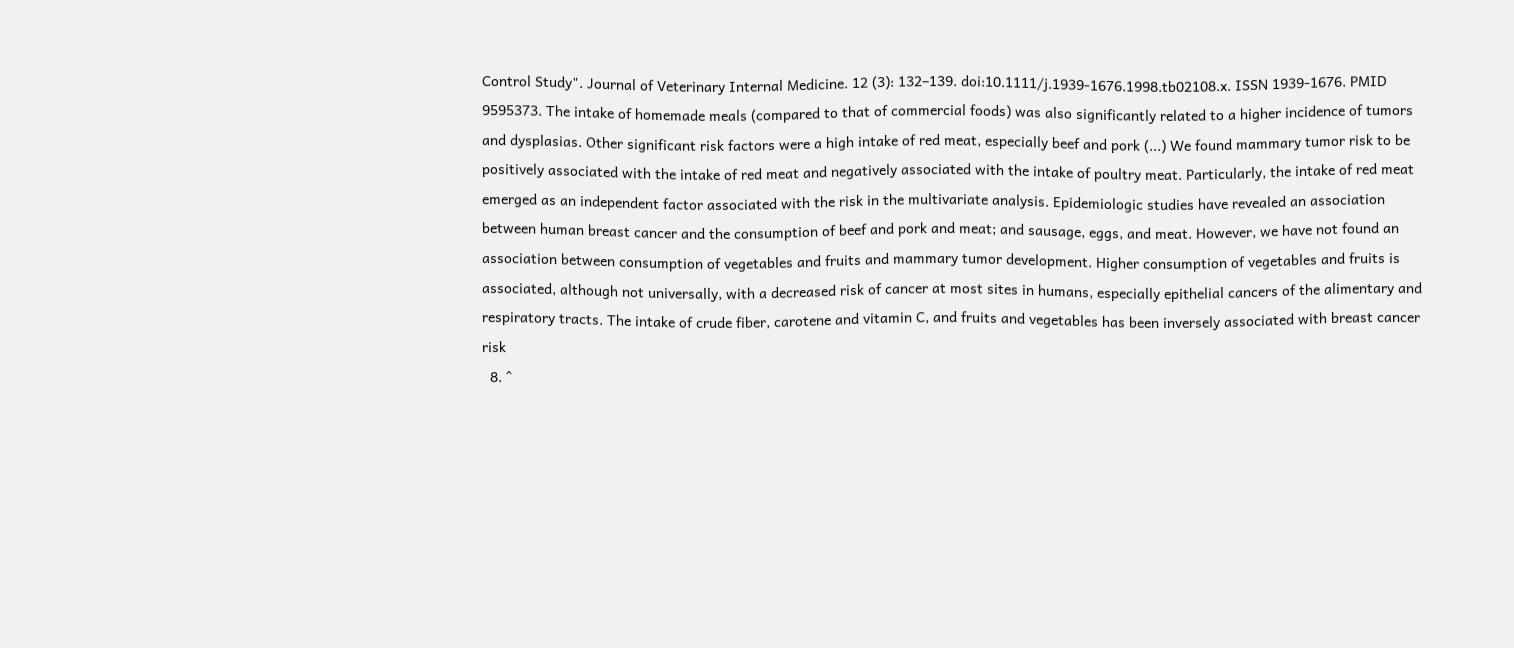Control Study". Journal of Veterinary Internal Medicine. 12 (3): 132–139. doi:10.1111/j.1939-1676.1998.tb02108.x. ISSN 1939-1676. PMID 9595373. The intake of homemade meals (compared to that of commercial foods) was also significantly related to a higher incidence of tumors and dysplasias. Other significant risk factors were a high intake of red meat, especially beef and pork (...) We found mammary tumor risk to be positively associated with the intake of red meat and negatively associated with the intake of poultry meat. Particularly, the intake of red meat emerged as an independent factor associated with the risk in the multivariate analysis. Epidemiologic studies have revealed an association between human breast cancer and the consumption of beef and pork and meat; and sausage, eggs, and meat. However, we have not found an association between consumption of vegetables and fruits and mammary tumor development. Higher consumption of vegetables and fruits is associated, although not universally, with a decreased risk of cancer at most sites in humans, especially epithelial cancers of the alimentary and respiratory tracts. The intake of crude fiber, carotene and vitamin C, and fruits and vegetables has been inversely associated with breast cancer risk
  8. ^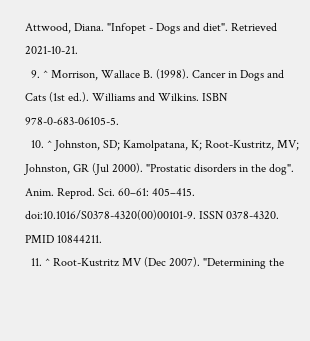Attwood, Diana. "Infopet - Dogs and diet". Retrieved 2021-10-21.
  9. ^ Morrison, Wallace B. (1998). Cancer in Dogs and Cats (1st ed.). Williams and Wilkins. ISBN 978-0-683-06105-5.
  10. ^ Johnston, SD; Kamolpatana, K; Root-Kustritz, MV; Johnston, GR (Jul 2000). "Prostatic disorders in the dog". Anim. Reprod. Sci. 60–61: 405–415. doi:10.1016/S0378-4320(00)00101-9. ISSN 0378-4320. PMID 10844211.
  11. ^ Root-Kustritz MV (Dec 2007). "Determining the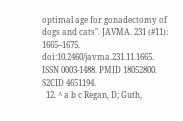optimal age for gonadectomy of dogs and cats". JAVMA. 231 (#11): 1665–1675. doi:10.2460/javma.231.11.1665. ISSN 0003-1488. PMID 18052800. S2CID 4651194.
  12. ^ a b c Regan, D; Guth,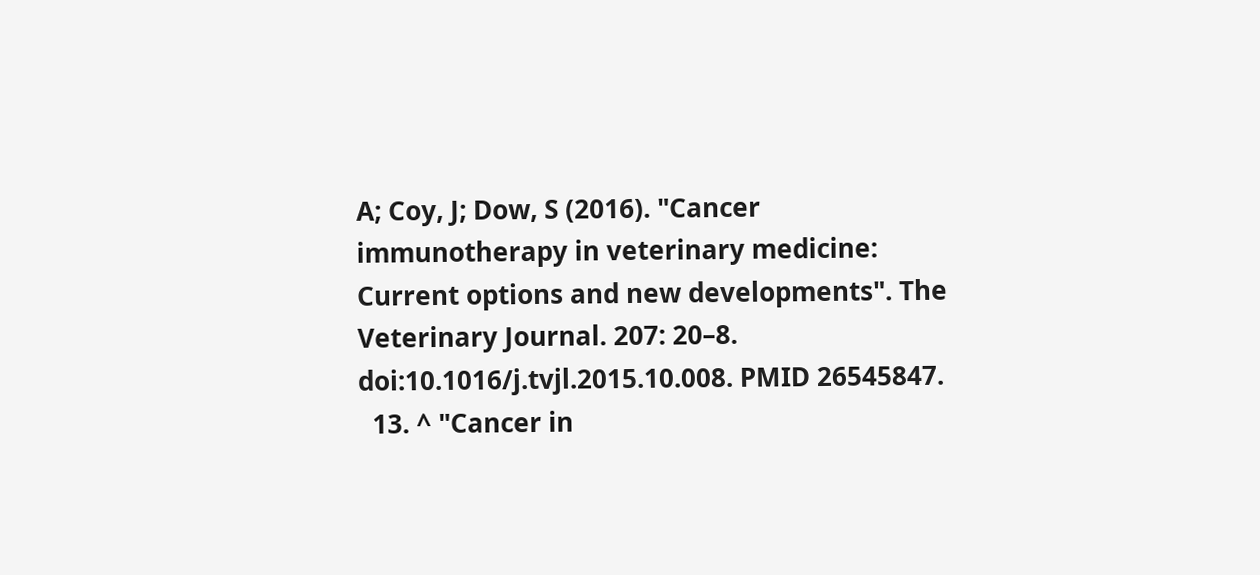A; Coy, J; Dow, S (2016). "Cancer immunotherapy in veterinary medicine: Current options and new developments". The Veterinary Journal. 207: 20–8. doi:10.1016/j.tvjl.2015.10.008. PMID 26545847.
  13. ^ "Cancer in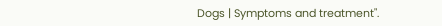Dogs | Symptoms and treatment".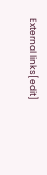External links[edit]